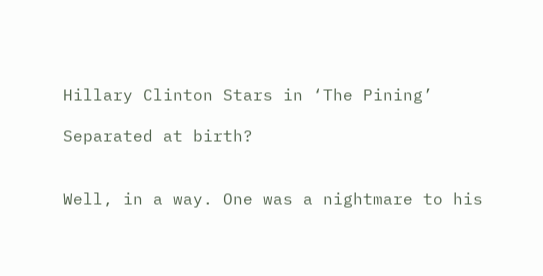Hillary Clinton Stars in ‘The Pining’

Separated at birth?


Well, in a way. One was a nightmare to his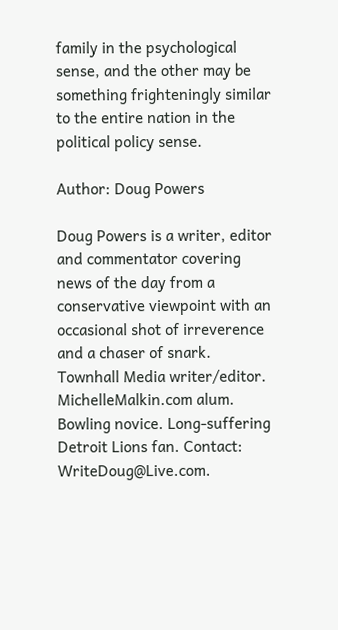family in the psychological sense, and the other may be something frighteningly similar to the entire nation in the political policy sense.

Author: Doug Powers

Doug Powers is a writer, editor and commentator covering news of the day from a conservative viewpoint with an occasional shot of irreverence and a chaser of snark. Townhall Media writer/editor. MichelleMalkin.com alum. Bowling novice. Long-suffering Detroit Lions fan. Contact: WriteDoug@Live.com.